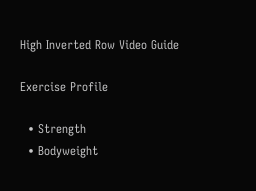High Inverted Row Video Guide

Exercise Profile

  • Strength
  • Bodyweight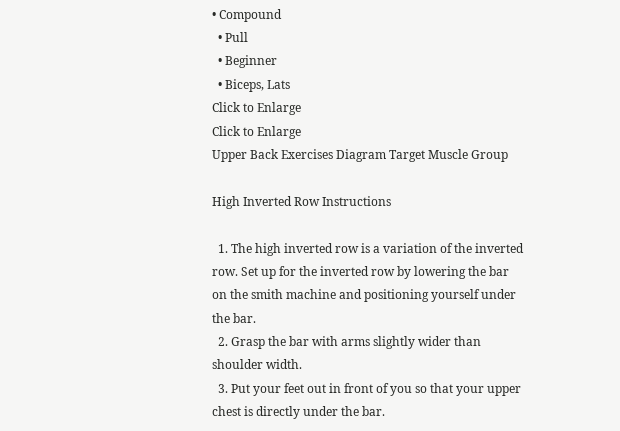• Compound
  • Pull
  • Beginner
  • Biceps, Lats
Click to Enlarge
Click to Enlarge
Upper Back Exercises Diagram Target Muscle Group

High Inverted Row Instructions

  1. The high inverted row is a variation of the inverted row. Set up for the inverted row by lowering the bar on the smith machine and positioning yourself under the bar.
  2. Grasp the bar with arms slightly wider than shoulder width.
  3. Put your feet out in front of you so that your upper chest is directly under the bar.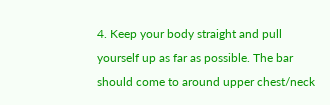4. Keep your body straight and pull yourself up as far as possible. The bar should come to around upper chest/neck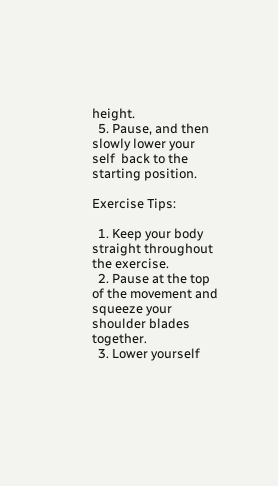height.
  5. Pause, and then slowly lower your self  back to the starting position.

Exercise Tips:

  1. Keep your body straight throughout the exercise.
  2. Pause at the top of the movement and squeeze your shoulder blades together.
  3. Lower yourself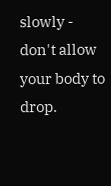slowly - don't allow your body to drop.